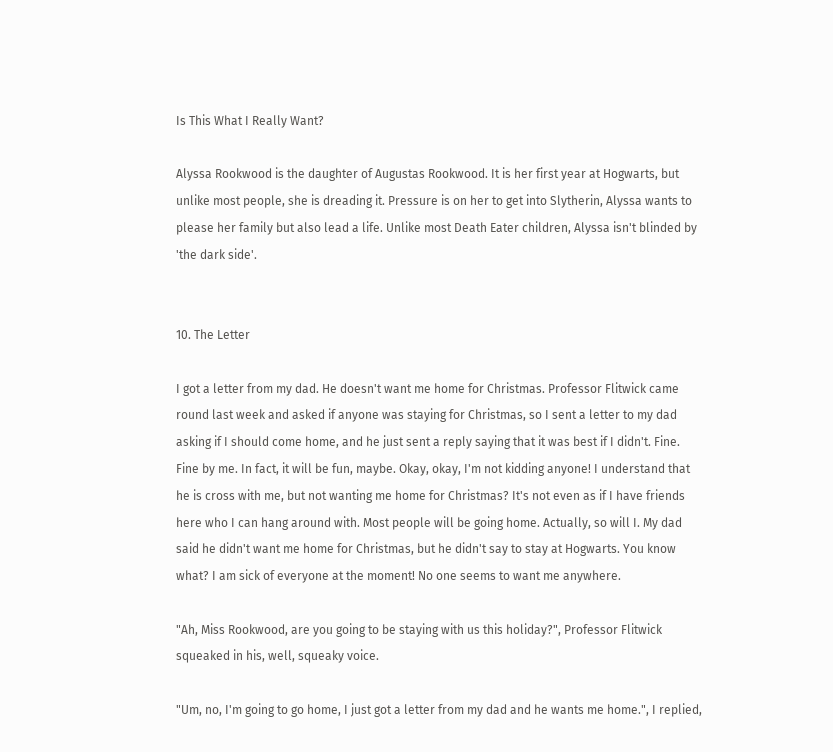Is This What I Really Want?

Alyssa Rookwood is the daughter of Augustas Rookwood. It is her first year at Hogwarts, but unlike most people, she is dreading it. Pressure is on her to get into Slytherin, Alyssa wants to please her family but also lead a life. Unlike most Death Eater children, Alyssa isn't blinded by 'the dark side'.


10. The Letter

I got a letter from my dad. He doesn't want me home for Christmas. Professor Flitwick came round last week and asked if anyone was staying for Christmas, so I sent a letter to my dad asking if I should come home, and he just sent a reply saying that it was best if I didn't. Fine. Fine by me. In fact, it will be fun, maybe. Okay, okay, I'm not kidding anyone! I understand that he is cross with me, but not wanting me home for Christmas? It's not even as if I have friends here who I can hang around with. Most people will be going home. Actually, so will I. My dad said he didn't want me home for Christmas, but he didn't say to stay at Hogwarts. You know what? I am sick of everyone at the moment! No one seems to want me anywhere.

"Ah, Miss Rookwood, are you going to be staying with us this holiday?", Professor Flitwick squeaked in his, well, squeaky voice.

"Um, no, I'm going to go home, I just got a letter from my dad and he wants me home.", I replied,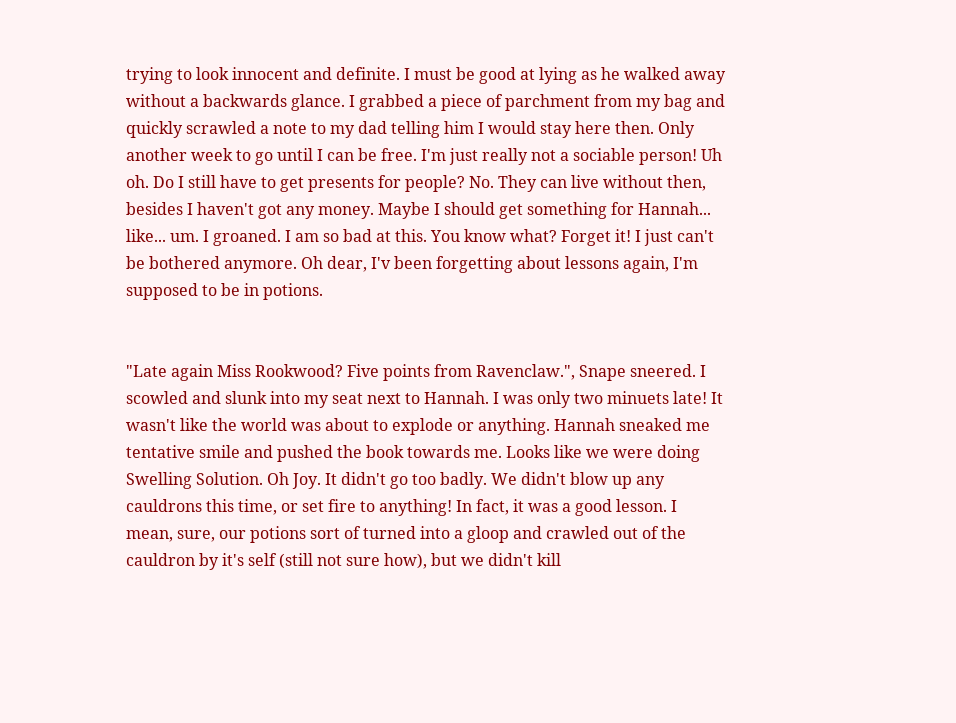trying to look innocent and definite. I must be good at lying as he walked away without a backwards glance. I grabbed a piece of parchment from my bag and quickly scrawled a note to my dad telling him I would stay here then. Only another week to go until I can be free. I'm just really not a sociable person! Uh oh. Do I still have to get presents for people? No. They can live without then, besides I haven't got any money. Maybe I should get something for Hannah... like... um. I groaned. I am so bad at this. You know what? Forget it! I just can't be bothered anymore. Oh dear, I'v been forgetting about lessons again, I'm supposed to be in potions.


"Late again Miss Rookwood? Five points from Ravenclaw.", Snape sneered. I scowled and slunk into my seat next to Hannah. I was only two minuets late! It wasn't like the world was about to explode or anything. Hannah sneaked me tentative smile and pushed the book towards me. Looks like we were doing Swelling Solution. Oh Joy. It didn't go too badly. We didn't blow up any cauldrons this time, or set fire to anything! In fact, it was a good lesson. I mean, sure, our potions sort of turned into a gloop and crawled out of the cauldron by it's self (still not sure how), but we didn't kill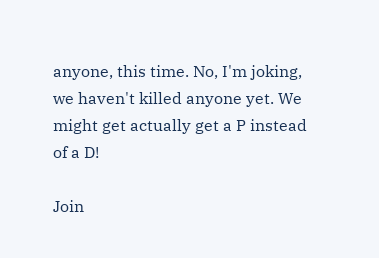anyone, this time. No, I'm joking, we haven't killed anyone yet. We might get actually get a P instead of a D!

Join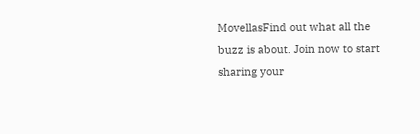MovellasFind out what all the buzz is about. Join now to start sharing your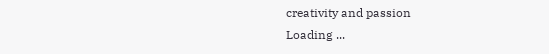creativity and passion
Loading ...